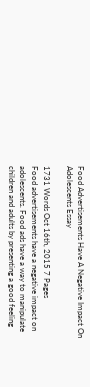Food Advertisements Have A Negative Impact On Adolescents Essay

1731 Words Oct 16th, 2015 7 Pages
Food advertisements have a negative impact on adolescents. Food ads have a way to manipulate children and adults by presenting a good feeling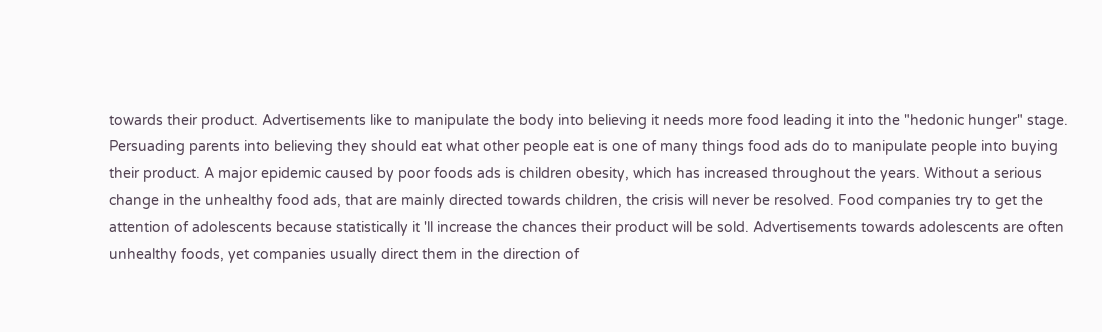towards their product. Advertisements like to manipulate the body into believing it needs more food leading it into the "hedonic hunger" stage. Persuading parents into believing they should eat what other people eat is one of many things food ads do to manipulate people into buying their product. A major epidemic caused by poor foods ads is children obesity, which has increased throughout the years. Without a serious change in the unhealthy food ads, that are mainly directed towards children, the crisis will never be resolved. Food companies try to get the attention of adolescents because statistically it 'll increase the chances their product will be sold. Advertisements towards adolescents are often unhealthy foods, yet companies usually direct them in the direction of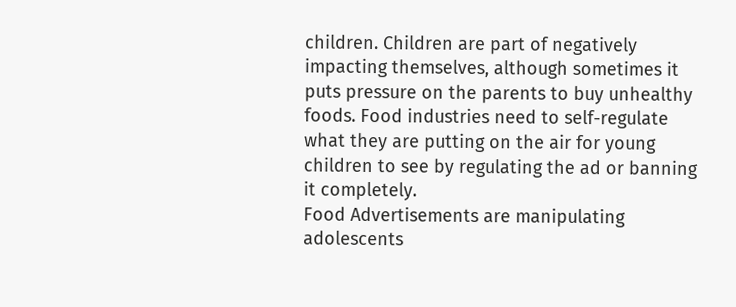children. Children are part of negatively impacting themselves, although sometimes it puts pressure on the parents to buy unhealthy foods. Food industries need to self-regulate what they are putting on the air for young children to see by regulating the ad or banning it completely.
Food Advertisements are manipulating adolescents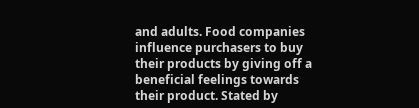and adults. Food companies influence purchasers to buy their products by giving off a beneficial feelings towards their product. Stated by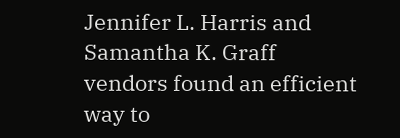Jennifer L. Harris and Samantha K. Graff vendors found an efficient way to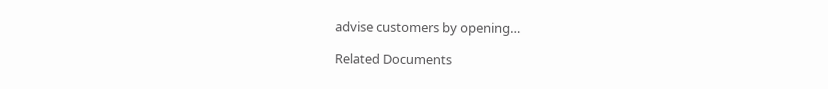advise customers by opening…

Related Documents